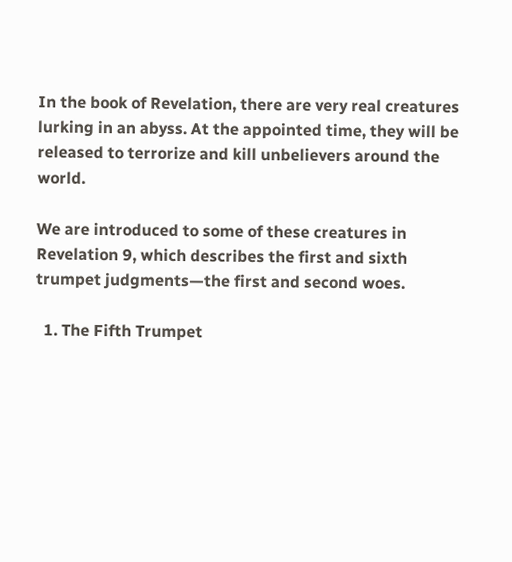In the book of Revelation, there are very real creatures lurking in an abyss. At the appointed time, they will be released to terrorize and kill unbelievers around the world.

We are introduced to some of these creatures in Revelation 9, which describes the first and sixth trumpet judgments—the first and second woes.

  1. The Fifth Trumpet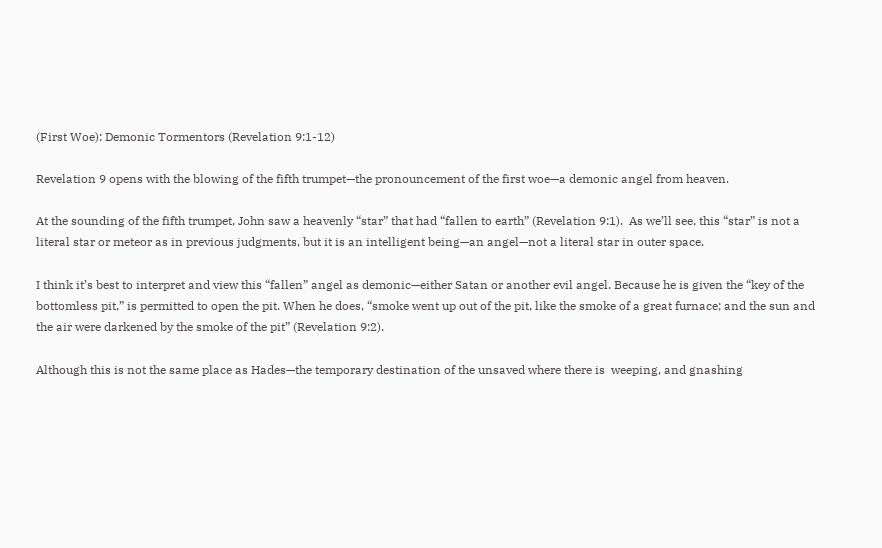(First Woe): Demonic Tormentors (Revelation 9:1-12)

Revelation 9 opens with the blowing of the fifth trumpet—the pronouncement of the first woe—a demonic angel from heaven.

At the sounding of the fifth trumpet, John saw a heavenly “star” that had “fallen to earth” (Revelation 9:1).  As we’ll see, this “star” is not a literal star or meteor as in previous judgments, but it is an intelligent being—an angel—not a literal star in outer space.

I think it’s best to interpret and view this “fallen” angel as demonic—either Satan or another evil angel. Because he is given the “key of the bottomless pit,” is permitted to open the pit. When he does, “smoke went up out of the pit, like the smoke of a great furnace; and the sun and the air were darkened by the smoke of the pit” (Revelation 9:2).

Although this is not the same place as Hades—the temporary destination of the unsaved where there is  weeping, and gnashing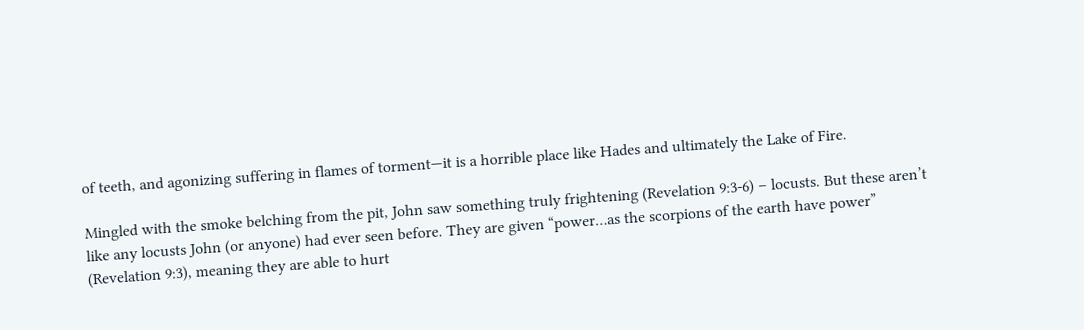of teeth, and agonizing suffering in flames of torment—it is a horrible place like Hades and ultimately the Lake of Fire.

Mingled with the smoke belching from the pit, John saw something truly frightening (Revelation 9:3-6) – locusts. But these aren’t like any locusts John (or anyone) had ever seen before. They are given “power…as the scorpions of the earth have power” (Revelation 9:3), meaning they are able to hurt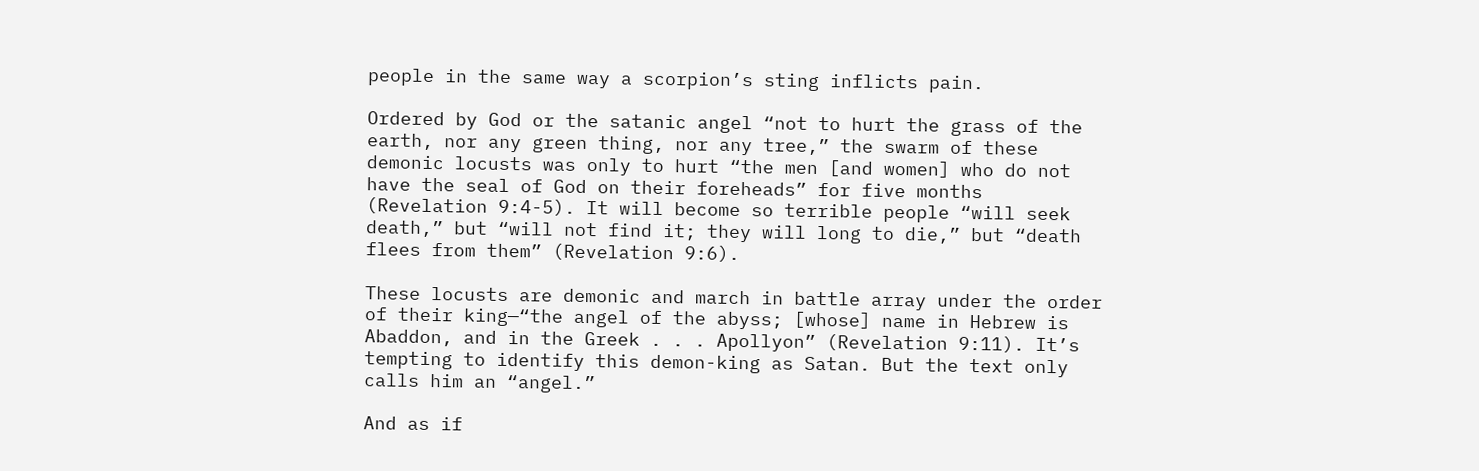people in the same way a scorpion’s sting inflicts pain.

Ordered by God or the satanic angel “not to hurt the grass of the earth, nor any green thing, nor any tree,” the swarm of these demonic locusts was only to hurt “the men [and women] who do not have the seal of God on their foreheads” for five months (Revelation 9:4-5). It will become so terrible people “will seek death,” but “will not find it; they will long to die,” but “death flees from them” (Revelation 9:6).

These locusts are demonic and march in battle array under the order of their king—“the angel of the abyss; [whose] name in Hebrew is Abaddon, and in the Greek . . . Apollyon” (Revelation 9:11). It’s tempting to identify this demon-king as Satan. But the text only calls him an “angel.”

And as if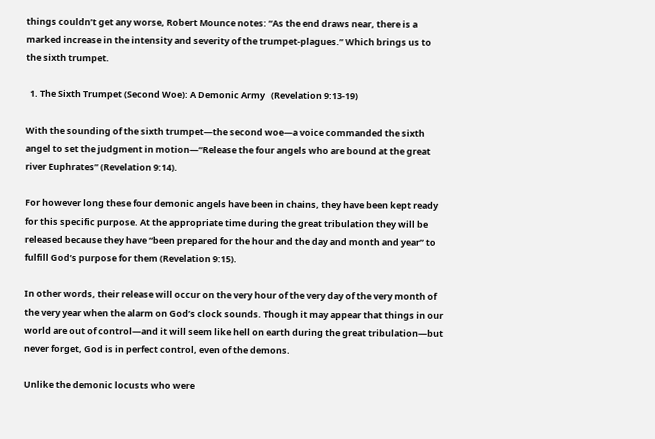things couldn’t get any worse, Robert Mounce notes: “As the end draws near, there is a marked increase in the intensity and severity of the trumpet-plagues.” Which brings us to the sixth trumpet.

  1. The Sixth Trumpet (Second Woe): A Demonic Army   (Revelation 9:13-19)

With the sounding of the sixth trumpet—the second woe—a voice commanded the sixth angel to set the judgment in motion—“Release the four angels who are bound at the great river Euphrates” (Revelation 9:14).

For however long these four demonic angels have been in chains, they have been kept ready for this specific purpose. At the appropriate time during the great tribulation they will be released because they have “been prepared for the hour and the day and month and year” to fulfill God’s purpose for them (Revelation 9:15).

In other words, their release will occur on the very hour of the very day of the very month of the very year when the alarm on God’s clock sounds. Though it may appear that things in our world are out of control—and it will seem like hell on earth during the great tribulation—but never forget, God is in perfect control, even of the demons.

Unlike the demonic locusts who were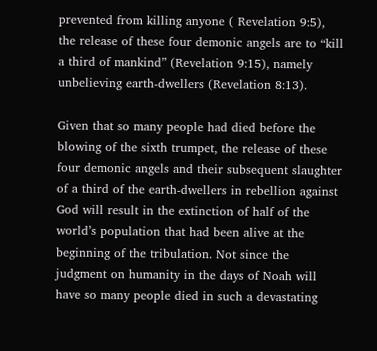prevented from killing anyone ( Revelation 9:5), the release of these four demonic angels are to “kill a third of mankind” (Revelation 9:15), namely unbelieving earth-dwellers (Revelation 8:13).

Given that so many people had died before the blowing of the sixth trumpet, the release of these four demonic angels and their subsequent slaughter of a third of the earth-dwellers in rebellion against God will result in the extinction of half of the world’s population that had been alive at the beginning of the tribulation. Not since the judgment on humanity in the days of Noah will have so many people died in such a devastating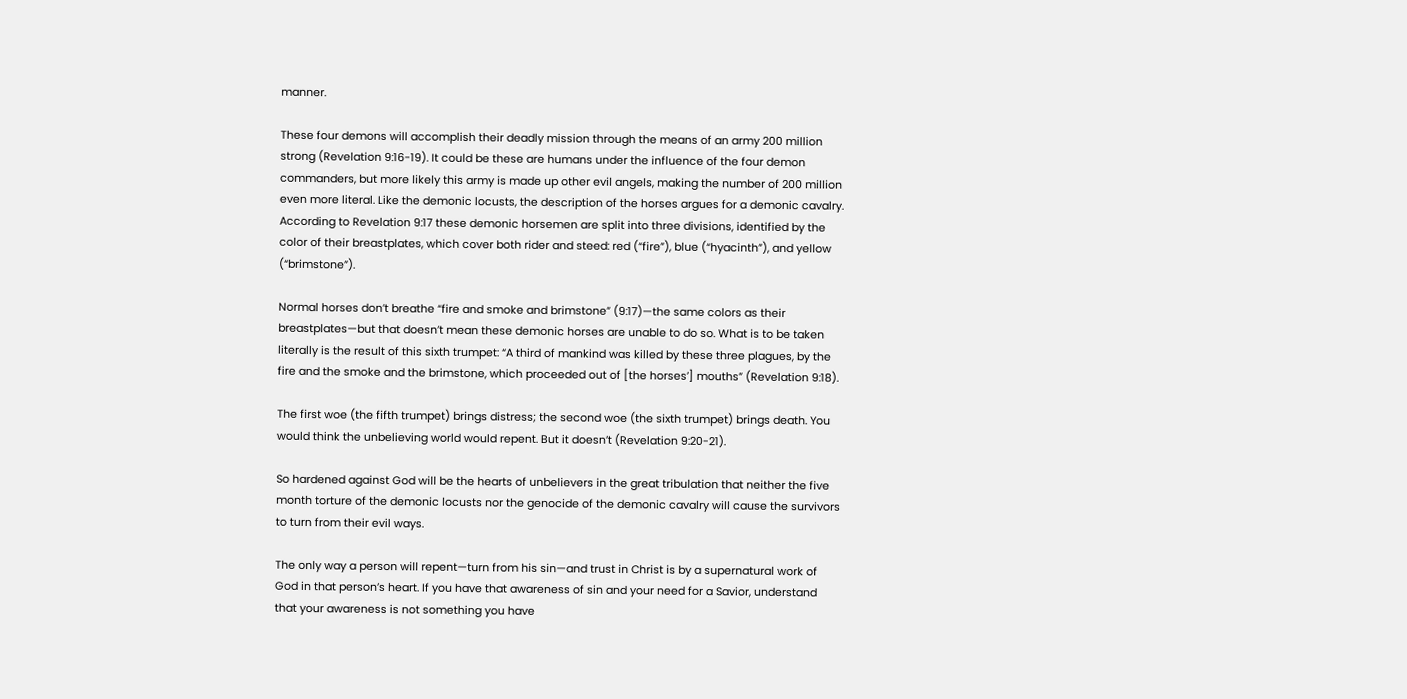manner.

These four demons will accomplish their deadly mission through the means of an army 200 million strong (Revelation 9:16-19). It could be these are humans under the influence of the four demon commanders, but more likely this army is made up other evil angels, making the number of 200 million even more literal. Like the demonic locusts, the description of the horses argues for a demonic cavalry. According to Revelation 9:17 these demonic horsemen are split into three divisions, identified by the color of their breastplates, which cover both rider and steed: red (“fire”), blue (“hyacinth”), and yellow (“brimstone”).

Normal horses don’t breathe “fire and smoke and brimstone” (9:17)—the same colors as their breastplates—but that doesn’t mean these demonic horses are unable to do so. What is to be taken literally is the result of this sixth trumpet: “A third of mankind was killed by these three plagues, by the fire and the smoke and the brimstone, which proceeded out of [the horses’] mouths” (Revelation 9:18).

The first woe (the fifth trumpet) brings distress; the second woe (the sixth trumpet) brings death. You would think the unbelieving world would repent. But it doesn’t (Revelation 9:20-21).

So hardened against God will be the hearts of unbelievers in the great tribulation that neither the five month torture of the demonic locusts nor the genocide of the demonic cavalry will cause the survivors to turn from their evil ways.

The only way a person will repent—turn from his sin—and trust in Christ is by a supernatural work of God in that person’s heart. If you have that awareness of sin and your need for a Savior, understand that your awareness is not something you have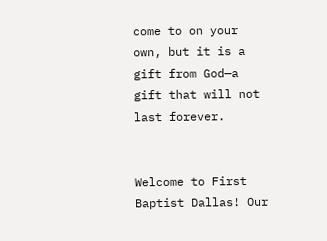come to on your own, but it is a gift from God—a gift that will not last forever.


Welcome to First Baptist Dallas! Our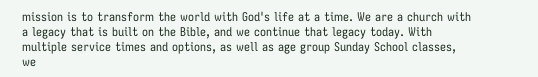mission is to transform the world with God's life at a time. We are a church with a legacy that is built on the Bible, and we continue that legacy today. With multiple service times and options, as well as age group Sunday School classes, we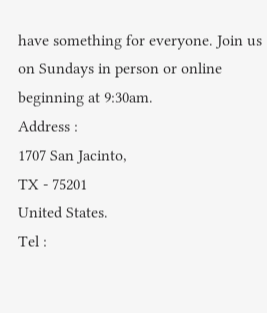have something for everyone. Join us on Sundays in person or online beginning at 9:30am.
Address :
1707 San Jacinto,
TX - 75201
United States.
Tel :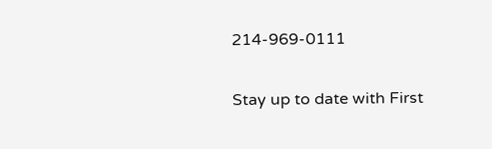214-969-0111

Stay up to date with First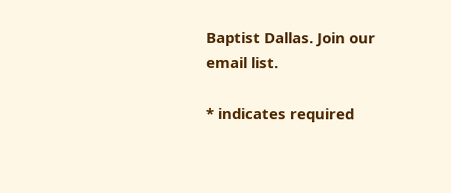Baptist Dallas. Join our email list.

* indicates required